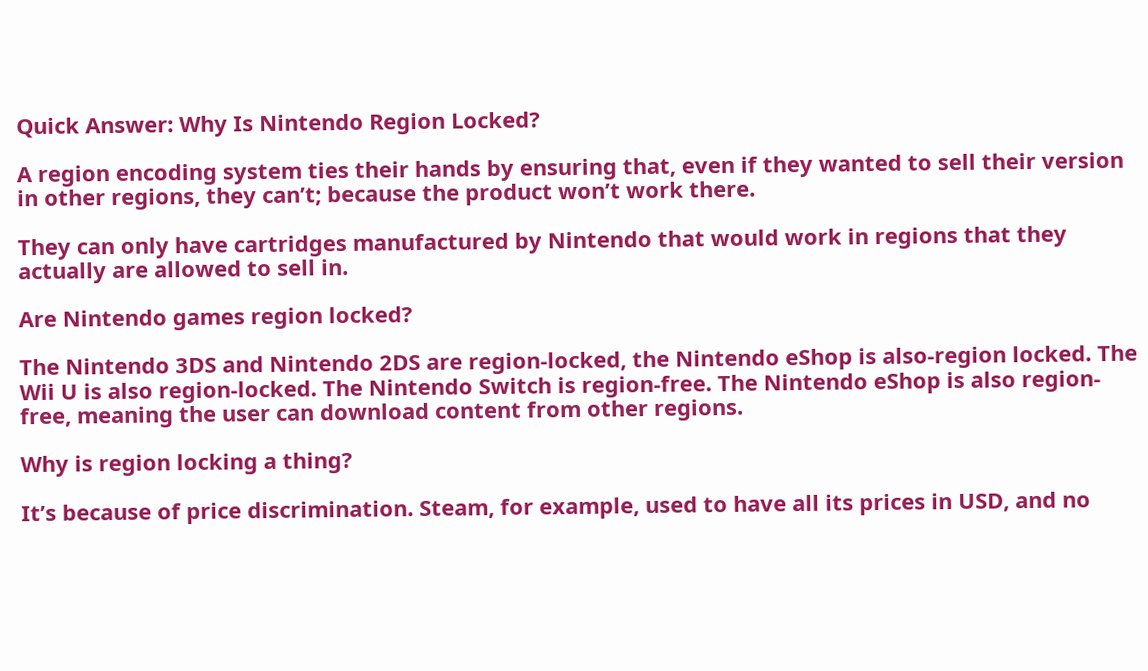Quick Answer: Why Is Nintendo Region Locked?

A region encoding system ties their hands by ensuring that, even if they wanted to sell their version in other regions, they can’t; because the product won’t work there.

They can only have cartridges manufactured by Nintendo that would work in regions that they actually are allowed to sell in.

Are Nintendo games region locked?

The Nintendo 3DS and Nintendo 2DS are region-locked, the Nintendo eShop is also-region locked. The Wii U is also region-locked. The Nintendo Switch is region-free. The Nintendo eShop is also region-free, meaning the user can download content from other regions.

Why is region locking a thing?

It’s because of price discrimination. Steam, for example, used to have all its prices in USD, and no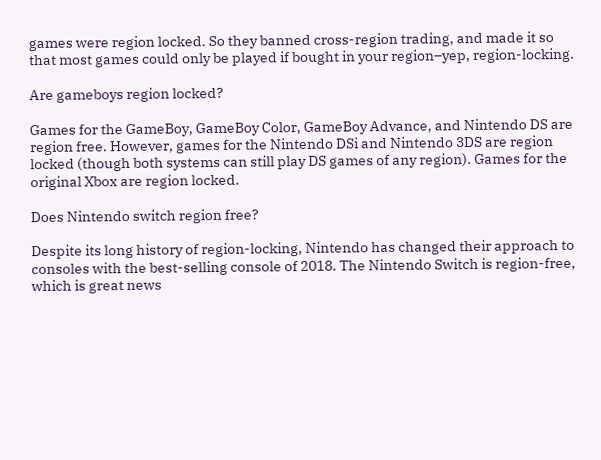games were region locked. So they banned cross-region trading, and made it so that most games could only be played if bought in your region–yep, region-locking.

Are gameboys region locked?

Games for the GameBoy, GameBoy Color, GameBoy Advance, and Nintendo DS are region free. However, games for the Nintendo DSi and Nintendo 3DS are region locked (though both systems can still play DS games of any region). Games for the original Xbox are region locked.

Does Nintendo switch region free?

Despite its long history of region-locking, Nintendo has changed their approach to consoles with the best-selling console of 2018. The Nintendo Switch is region-free, which is great news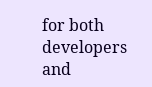for both developers and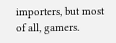importers, but most of all, gamers.